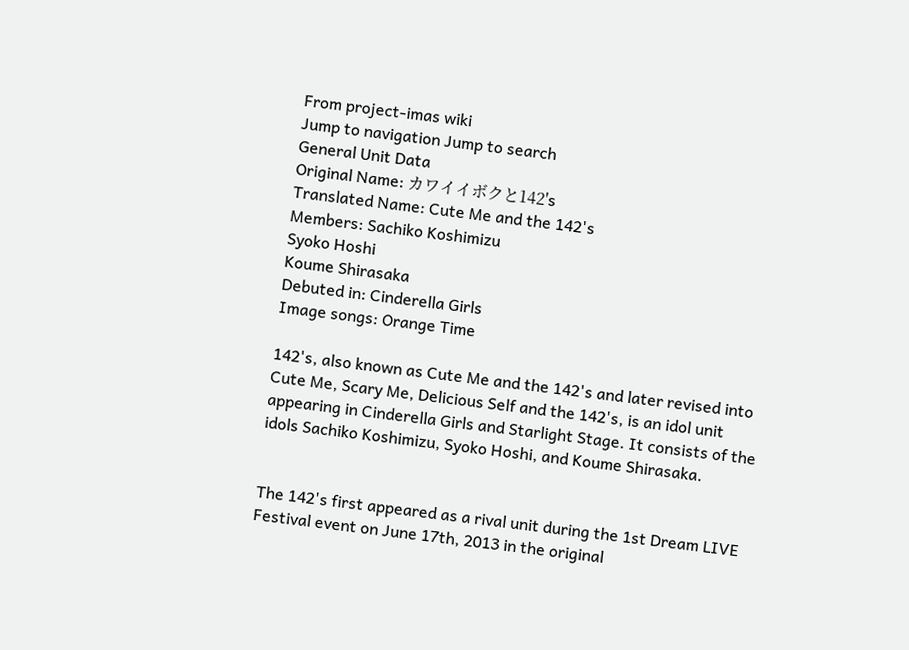From project-imas wiki
Jump to navigation Jump to search
General Unit Data
Original Name: カワイイボクと142's
Translated Name: Cute Me and the 142's
Members: Sachiko Koshimizu
Syoko Hoshi
Koume Shirasaka
Debuted in: Cinderella Girls
Image songs: Orange Time

142's, also known as Cute Me and the 142's and later revised into Cute Me, Scary Me, Delicious Self and the 142's, is an idol unit appearing in Cinderella Girls and Starlight Stage. It consists of the idols Sachiko Koshimizu, Syoko Hoshi, and Koume Shirasaka.


The 142's first appeared as a rival unit during the 1st Dream LIVE Festival event on June 17th, 2013 in the original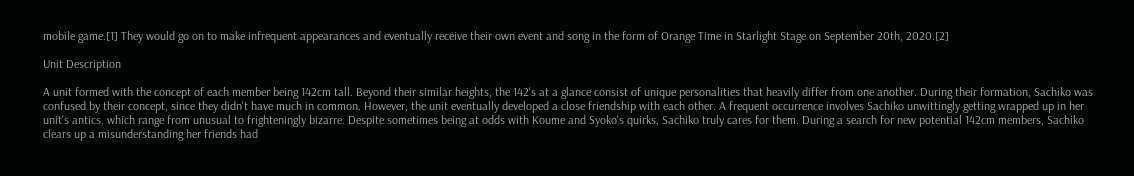mobile game.[1] They would go on to make infrequent appearances and eventually receive their own event and song in the form of Orange Time in Starlight Stage on September 20th, 2020.[2]

Unit Description

A unit formed with the concept of each member being 142cm tall. Beyond their similar heights, the 142's at a glance consist of unique personalities that heavily differ from one another. During their formation, Sachiko was confused by their concept, since they didn't have much in common. However, the unit eventually developed a close friendship with each other. A frequent occurrence involves Sachiko unwittingly getting wrapped up in her unit's antics, which range from unusual to frighteningly bizarre. Despite sometimes being at odds with Koume and Syoko's quirks, Sachiko truly cares for them. During a search for new potential 142cm members, Sachiko clears up a misunderstanding her friends had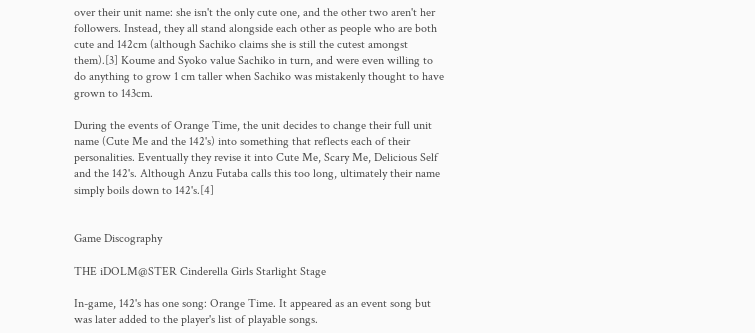over their unit name: she isn't the only cute one, and the other two aren't her followers. Instead, they all stand alongside each other as people who are both cute and 142cm (although Sachiko claims she is still the cutest amongst them).[3] Koume and Syoko value Sachiko in turn, and were even willing to do anything to grow 1 cm taller when Sachiko was mistakenly thought to have grown to 143cm.

During the events of Orange Time, the unit decides to change their full unit name (Cute Me and the 142's) into something that reflects each of their personalities. Eventually they revise it into Cute Me, Scary Me, Delicious Self and the 142's. Although Anzu Futaba calls this too long, ultimately their name simply boils down to 142's.[4]


Game Discography

THE iDOLM@STER Cinderella Girls Starlight Stage

In-game, 142's has one song: Orange Time. It appeared as an event song but was later added to the player's list of playable songs.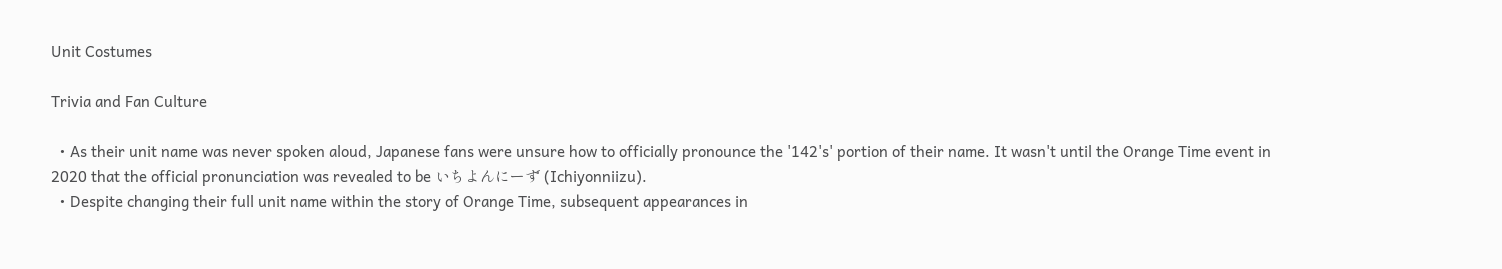Unit Costumes

Trivia and Fan Culture

  • As their unit name was never spoken aloud, Japanese fans were unsure how to officially pronounce the '142's' portion of their name. It wasn't until the Orange Time event in 2020 that the official pronunciation was revealed to be いちよんにーず (Ichiyonniizu).
  • Despite changing their full unit name within the story of Orange Time, subsequent appearances in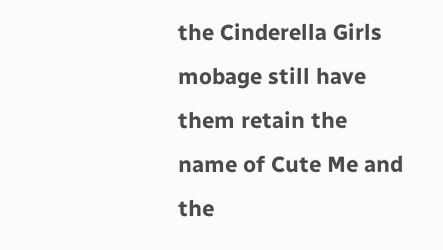the Cinderella Girls mobage still have them retain the name of Cute Me and the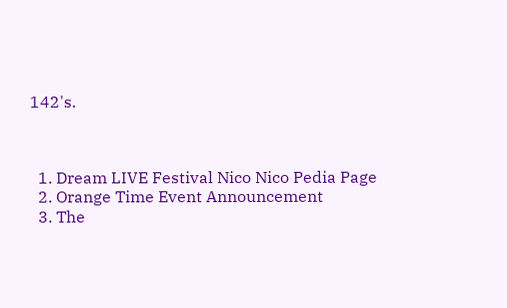142's.



  1. Dream LIVE Festival Nico Nico Pedia Page
  2. Orange Time Event Announcement
  3. The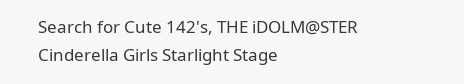Search for Cute 142's, THE iDOLM@STER Cinderella Girls Starlight Stage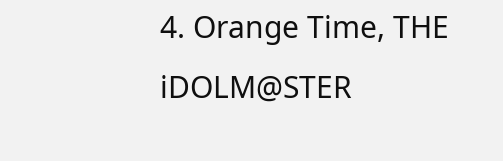4. Orange Time, THE iDOLM@STER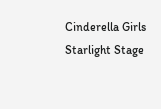Cinderella Girls Starlight Stage